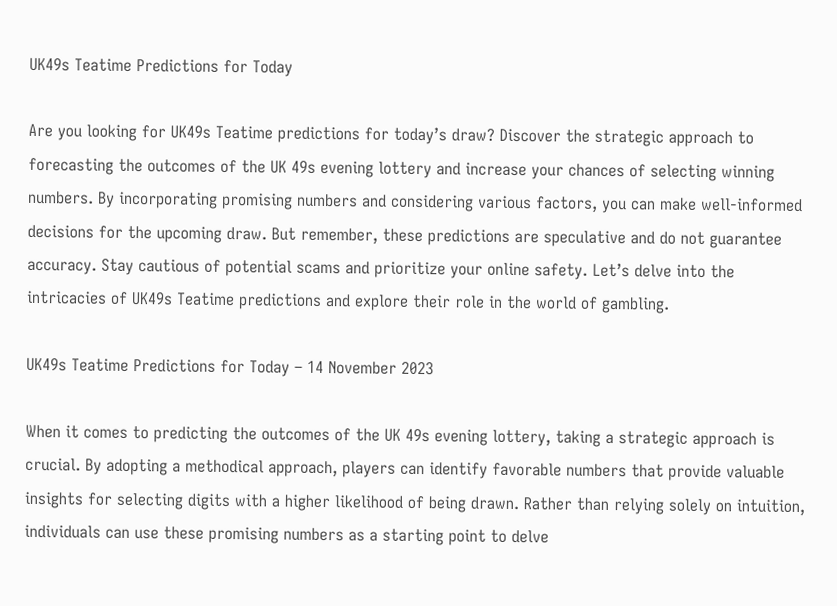UK49s Teatime Predictions for Today

Are you looking for UK49s Teatime predictions for today’s draw? Discover the strategic approach to forecasting the outcomes of the UK 49s evening lottery and increase your chances of selecting winning numbers. By incorporating promising numbers and considering various factors, you can make well-informed decisions for the upcoming draw. But remember, these predictions are speculative and do not guarantee accuracy. Stay cautious of potential scams and prioritize your online safety. Let’s delve into the intricacies of UK49s Teatime predictions and explore their role in the world of gambling.

UK49s Teatime Predictions for Today – 14 November 2023

When it comes to predicting the outcomes of the UK 49s evening lottery, taking a strategic approach is crucial. By adopting a methodical approach, players can identify favorable numbers that provide valuable insights for selecting digits with a higher likelihood of being drawn. Rather than relying solely on intuition, individuals can use these promising numbers as a starting point to delve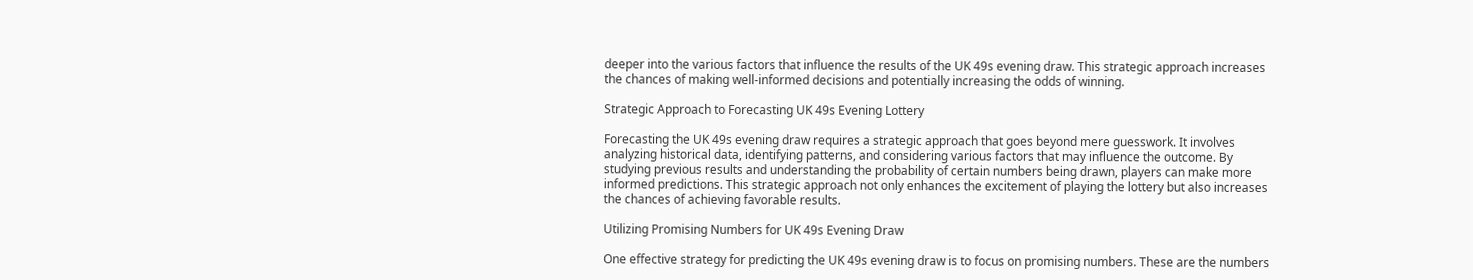deeper into the various factors that influence the results of the UK 49s evening draw. This strategic approach increases the chances of making well-informed decisions and potentially increasing the odds of winning.

Strategic Approach to Forecasting UK 49s Evening Lottery

Forecasting the UK 49s evening draw requires a strategic approach that goes beyond mere guesswork. It involves analyzing historical data, identifying patterns, and considering various factors that may influence the outcome. By studying previous results and understanding the probability of certain numbers being drawn, players can make more informed predictions. This strategic approach not only enhances the excitement of playing the lottery but also increases the chances of achieving favorable results.

Utilizing Promising Numbers for UK 49s Evening Draw

One effective strategy for predicting the UK 49s evening draw is to focus on promising numbers. These are the numbers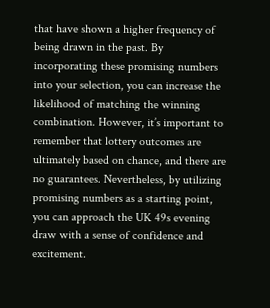that have shown a higher frequency of being drawn in the past. By incorporating these promising numbers into your selection, you can increase the likelihood of matching the winning combination. However, it’s important to remember that lottery outcomes are ultimately based on chance, and there are no guarantees. Nevertheless, by utilizing promising numbers as a starting point, you can approach the UK 49s evening draw with a sense of confidence and excitement.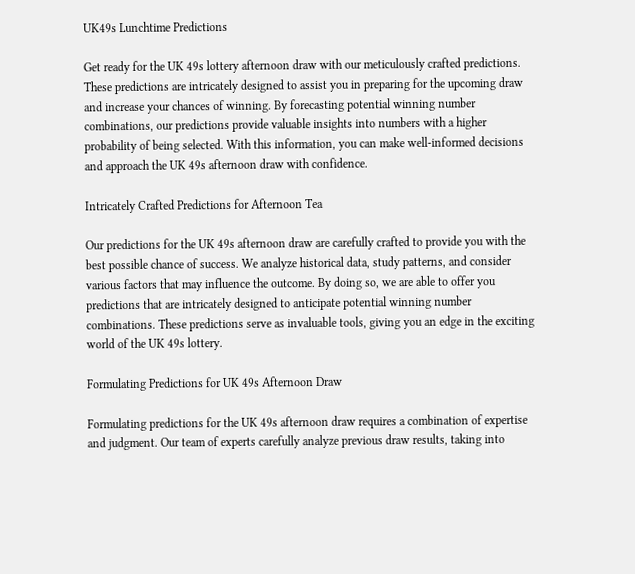UK49s Lunchtime Predictions

Get ready for the UK 49s lottery afternoon draw with our meticulously crafted predictions. These predictions are intricately designed to assist you in preparing for the upcoming draw and increase your chances of winning. By forecasting potential winning number combinations, our predictions provide valuable insights into numbers with a higher probability of being selected. With this information, you can make well-informed decisions and approach the UK 49s afternoon draw with confidence.

Intricately Crafted Predictions for Afternoon Tea

Our predictions for the UK 49s afternoon draw are carefully crafted to provide you with the best possible chance of success. We analyze historical data, study patterns, and consider various factors that may influence the outcome. By doing so, we are able to offer you predictions that are intricately designed to anticipate potential winning number combinations. These predictions serve as invaluable tools, giving you an edge in the exciting world of the UK 49s lottery.

Formulating Predictions for UK 49s Afternoon Draw

Formulating predictions for the UK 49s afternoon draw requires a combination of expertise and judgment. Our team of experts carefully analyze previous draw results, taking into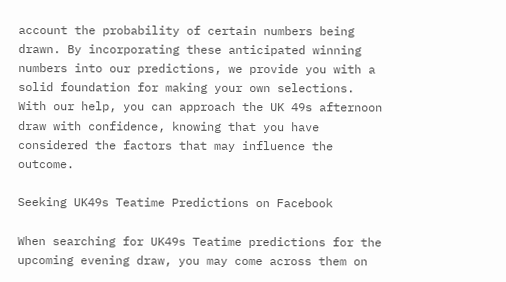account the probability of certain numbers being drawn. By incorporating these anticipated winning numbers into our predictions, we provide you with a solid foundation for making your own selections. With our help, you can approach the UK 49s afternoon draw with confidence, knowing that you have considered the factors that may influence the outcome.

Seeking UK49s Teatime Predictions on Facebook

When searching for UK49s Teatime predictions for the upcoming evening draw, you may come across them on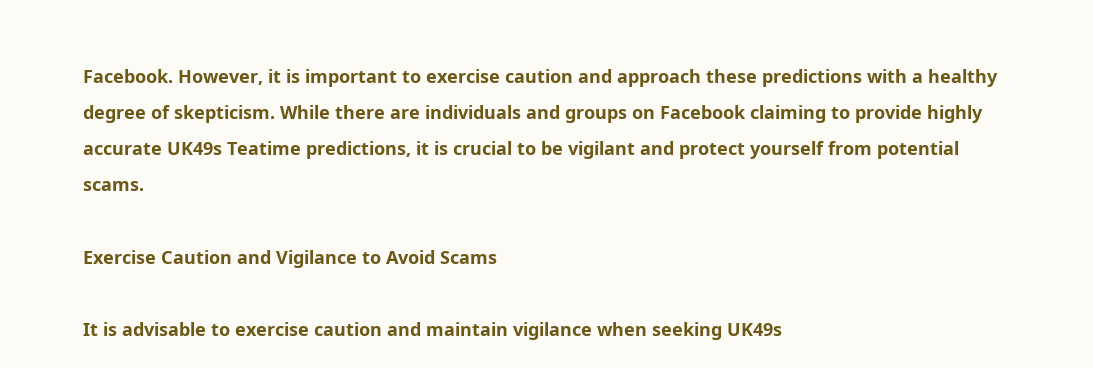Facebook. However, it is important to exercise caution and approach these predictions with a healthy degree of skepticism. While there are individuals and groups on Facebook claiming to provide highly accurate UK49s Teatime predictions, it is crucial to be vigilant and protect yourself from potential scams.

Exercise Caution and Vigilance to Avoid Scams

It is advisable to exercise caution and maintain vigilance when seeking UK49s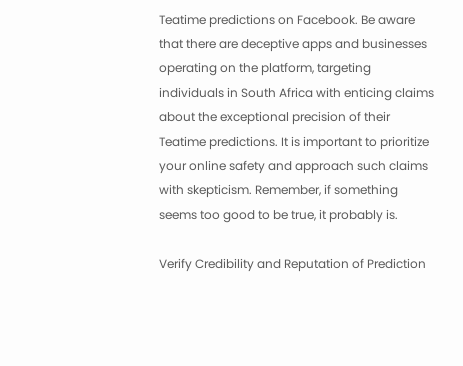Teatime predictions on Facebook. Be aware that there are deceptive apps and businesses operating on the platform, targeting individuals in South Africa with enticing claims about the exceptional precision of their Teatime predictions. It is important to prioritize your online safety and approach such claims with skepticism. Remember, if something seems too good to be true, it probably is.

Verify Credibility and Reputation of Prediction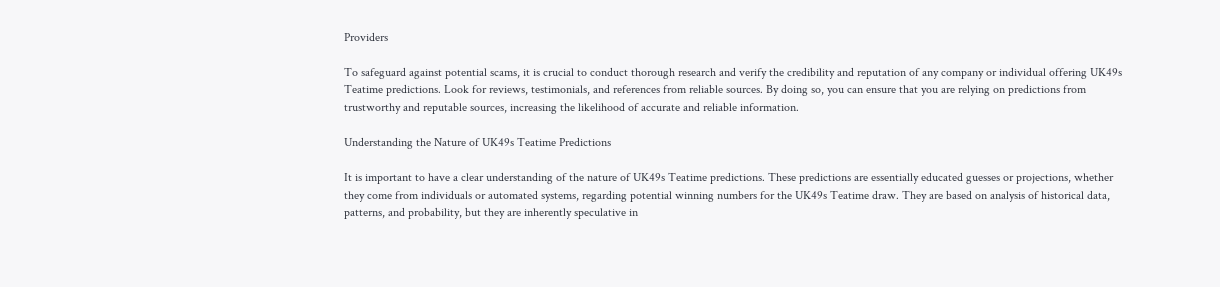Providers

To safeguard against potential scams, it is crucial to conduct thorough research and verify the credibility and reputation of any company or individual offering UK49s Teatime predictions. Look for reviews, testimonials, and references from reliable sources. By doing so, you can ensure that you are relying on predictions from trustworthy and reputable sources, increasing the likelihood of accurate and reliable information.

Understanding the Nature of UK49s Teatime Predictions

It is important to have a clear understanding of the nature of UK49s Teatime predictions. These predictions are essentially educated guesses or projections, whether they come from individuals or automated systems, regarding potential winning numbers for the UK49s Teatime draw. They are based on analysis of historical data, patterns, and probability, but they are inherently speculative in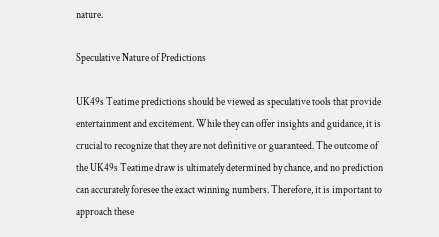nature.

Speculative Nature of Predictions

UK49s Teatime predictions should be viewed as speculative tools that provide entertainment and excitement. While they can offer insights and guidance, it is crucial to recognize that they are not definitive or guaranteed. The outcome of the UK49s Teatime draw is ultimately determined by chance, and no prediction can accurately foresee the exact winning numbers. Therefore, it is important to approach these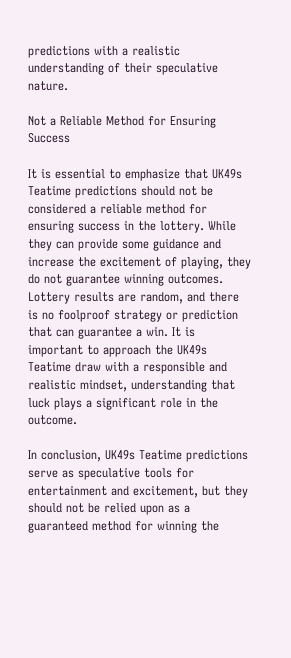predictions with a realistic understanding of their speculative nature.

Not a Reliable Method for Ensuring Success

It is essential to emphasize that UK49s Teatime predictions should not be considered a reliable method for ensuring success in the lottery. While they can provide some guidance and increase the excitement of playing, they do not guarantee winning outcomes. Lottery results are random, and there is no foolproof strategy or prediction that can guarantee a win. It is important to approach the UK49s Teatime draw with a responsible and realistic mindset, understanding that luck plays a significant role in the outcome.

In conclusion, UK49s Teatime predictions serve as speculative tools for entertainment and excitement, but they should not be relied upon as a guaranteed method for winning the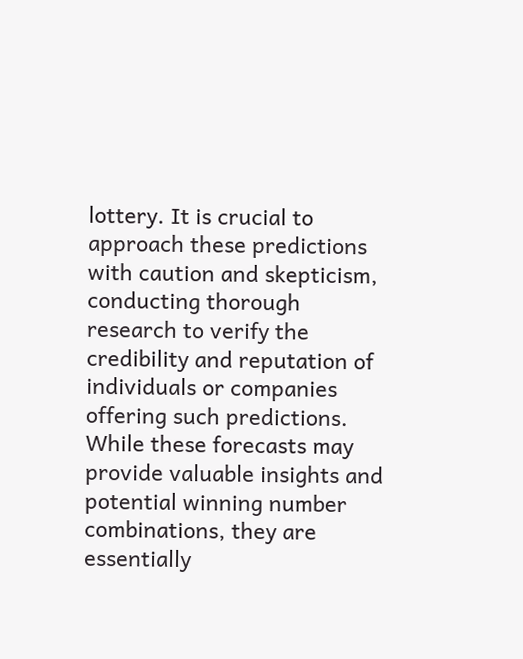lottery. It is crucial to approach these predictions with caution and skepticism, conducting thorough research to verify the credibility and reputation of individuals or companies offering such predictions. While these forecasts may provide valuable insights and potential winning number combinations, they are essentially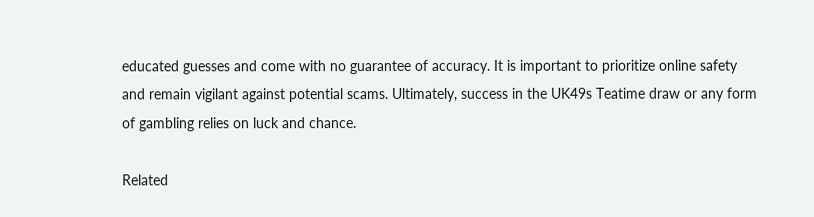educated guesses and come with no guarantee of accuracy. It is important to prioritize online safety and remain vigilant against potential scams. Ultimately, success in the UK49s Teatime draw or any form of gambling relies on luck and chance.

Related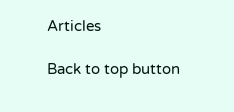Articles

Back to top button